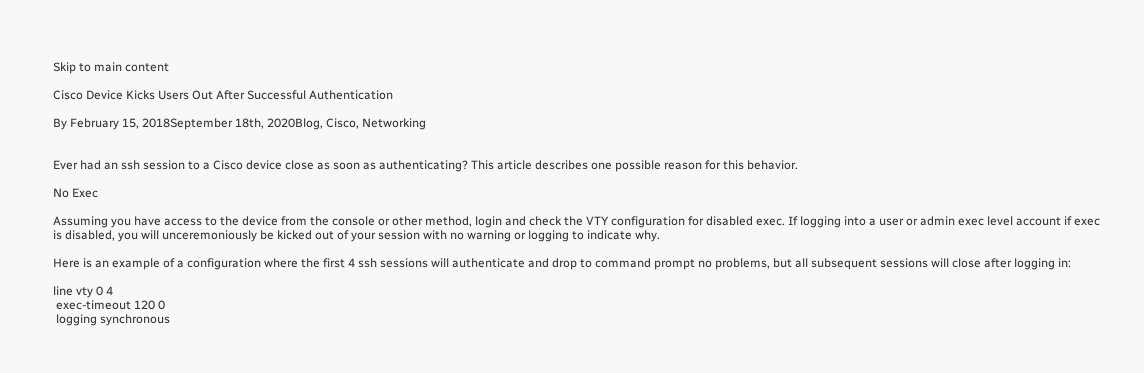Skip to main content

Cisco Device Kicks Users Out After Successful Authentication

By February 15, 2018September 18th, 2020Blog, Cisco, Networking


Ever had an ssh session to a Cisco device close as soon as authenticating? This article describes one possible reason for this behavior.

No Exec

Assuming you have access to the device from the console or other method, login and check the VTY configuration for disabled exec. If logging into a user or admin exec level account if exec is disabled, you will unceremoniously be kicked out of your session with no warning or logging to indicate why.

Here is an example of a configuration where the first 4 ssh sessions will authenticate and drop to command prompt no problems, but all subsequent sessions will close after logging in:

line vty 0 4
 exec-timeout 120 0
 logging synchronous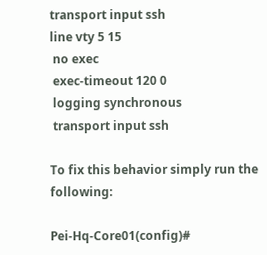transport input ssh
line vty 5 15
 no exec
 exec-timeout 120 0
 logging synchronous
 transport input ssh

To fix this behavior simply run the following:

Pei-Hq-Core01(config)#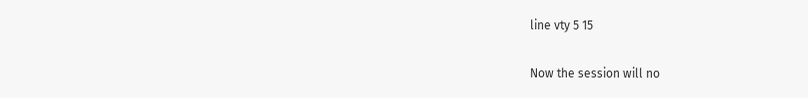line vty 5 15

Now the session will no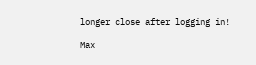longer close after logging in!

Max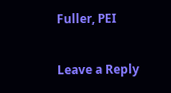Fuller, PEI

Leave a Reply